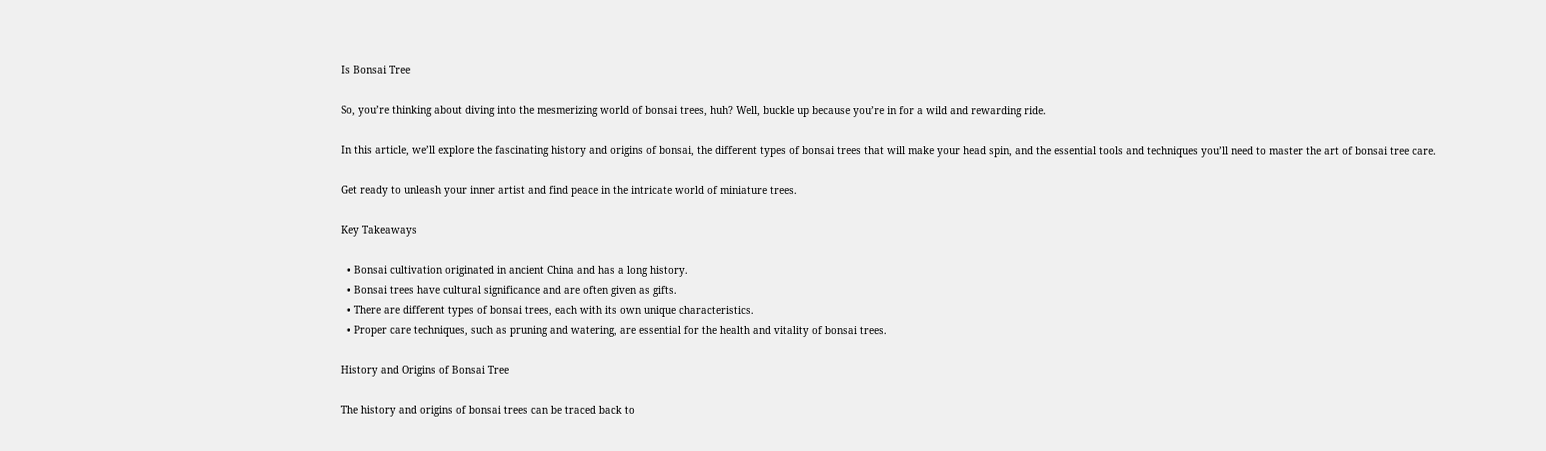Is Bonsai Tree

So, you’re thinking about diving into the mesmerizing world of bonsai trees, huh? Well, buckle up because you’re in for a wild and rewarding ride.

In this article, we’ll explore the fascinating history and origins of bonsai, the different types of bonsai trees that will make your head spin, and the essential tools and techniques you’ll need to master the art of bonsai tree care.

Get ready to unleash your inner artist and find peace in the intricate world of miniature trees.

Key Takeaways

  • Bonsai cultivation originated in ancient China and has a long history.
  • Bonsai trees have cultural significance and are often given as gifts.
  • There are different types of bonsai trees, each with its own unique characteristics.
  • Proper care techniques, such as pruning and watering, are essential for the health and vitality of bonsai trees.

History and Origins of Bonsai Tree

The history and origins of bonsai trees can be traced back to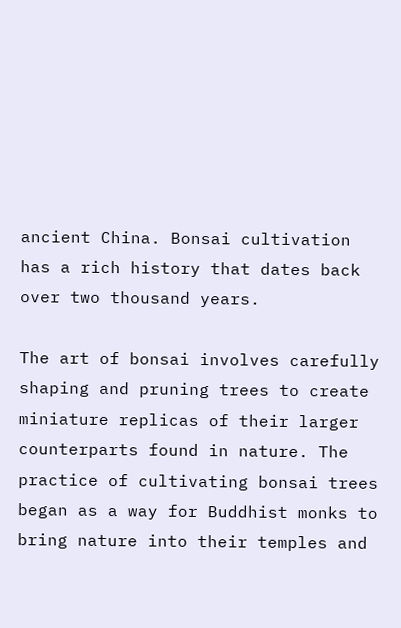ancient China. Bonsai cultivation has a rich history that dates back over two thousand years.

The art of bonsai involves carefully shaping and pruning trees to create miniature replicas of their larger counterparts found in nature. The practice of cultivating bonsai trees began as a way for Buddhist monks to bring nature into their temples and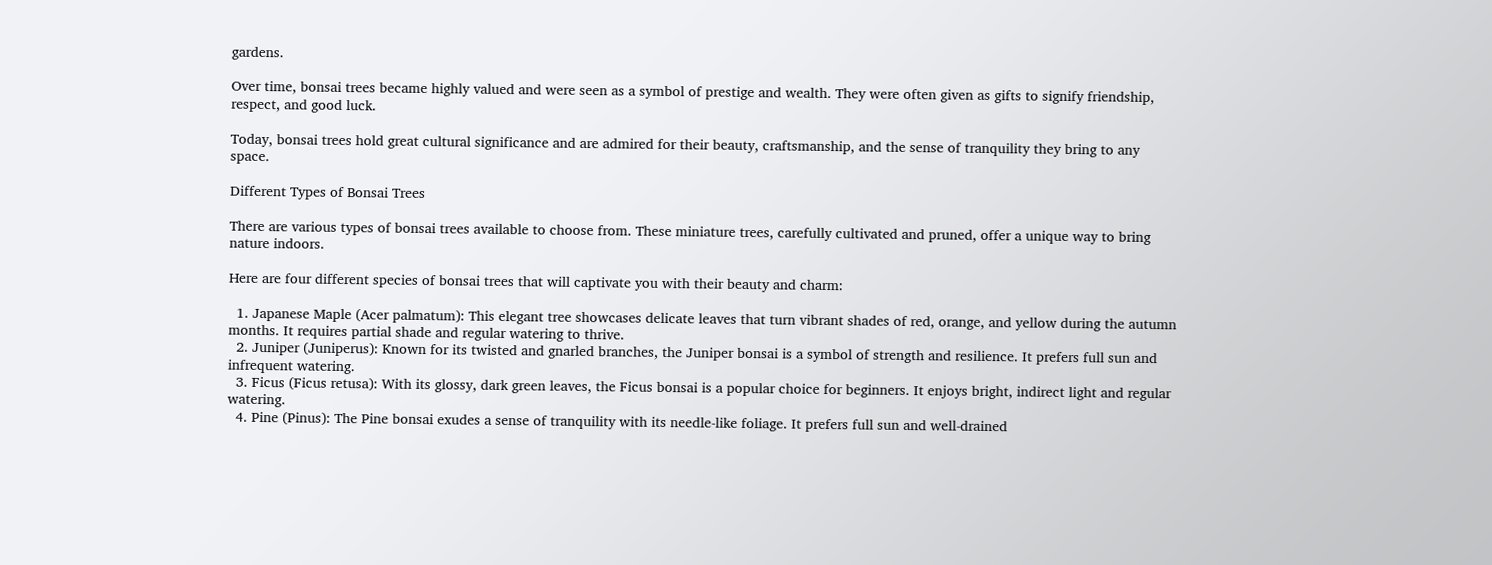gardens.

Over time, bonsai trees became highly valued and were seen as a symbol of prestige and wealth. They were often given as gifts to signify friendship, respect, and good luck.

Today, bonsai trees hold great cultural significance and are admired for their beauty, craftsmanship, and the sense of tranquility they bring to any space.

Different Types of Bonsai Trees

There are various types of bonsai trees available to choose from. These miniature trees, carefully cultivated and pruned, offer a unique way to bring nature indoors.

Here are four different species of bonsai trees that will captivate you with their beauty and charm:

  1. Japanese Maple (Acer palmatum): This elegant tree showcases delicate leaves that turn vibrant shades of red, orange, and yellow during the autumn months. It requires partial shade and regular watering to thrive.
  2. Juniper (Juniperus): Known for its twisted and gnarled branches, the Juniper bonsai is a symbol of strength and resilience. It prefers full sun and infrequent watering.
  3. Ficus (Ficus retusa): With its glossy, dark green leaves, the Ficus bonsai is a popular choice for beginners. It enjoys bright, indirect light and regular watering.
  4. Pine (Pinus): The Pine bonsai exudes a sense of tranquility with its needle-like foliage. It prefers full sun and well-drained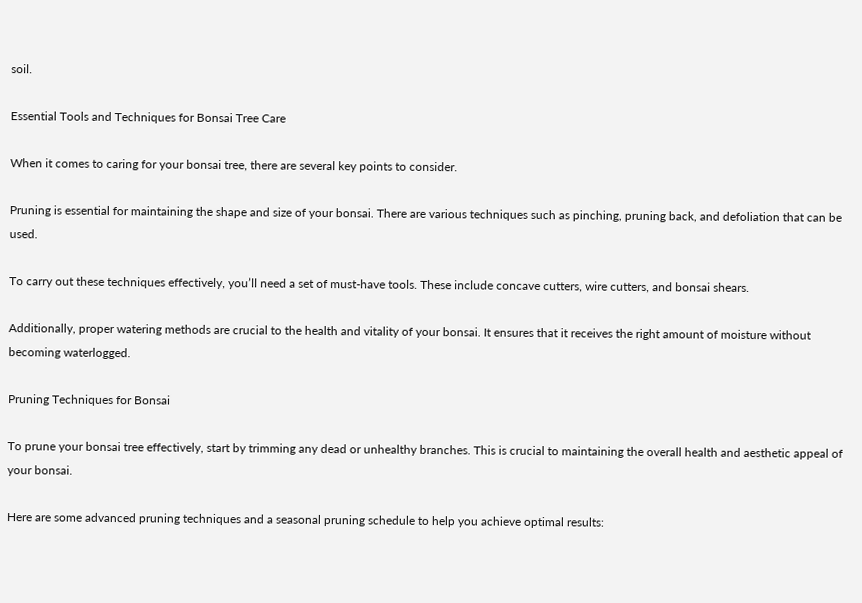soil.

Essential Tools and Techniques for Bonsai Tree Care

When it comes to caring for your bonsai tree, there are several key points to consider.

Pruning is essential for maintaining the shape and size of your bonsai. There are various techniques such as pinching, pruning back, and defoliation that can be used.

To carry out these techniques effectively, you’ll need a set of must-have tools. These include concave cutters, wire cutters, and bonsai shears.

Additionally, proper watering methods are crucial to the health and vitality of your bonsai. It ensures that it receives the right amount of moisture without becoming waterlogged.

Pruning Techniques for Bonsai

To prune your bonsai tree effectively, start by trimming any dead or unhealthy branches. This is crucial to maintaining the overall health and aesthetic appeal of your bonsai.

Here are some advanced pruning techniques and a seasonal pruning schedule to help you achieve optimal results: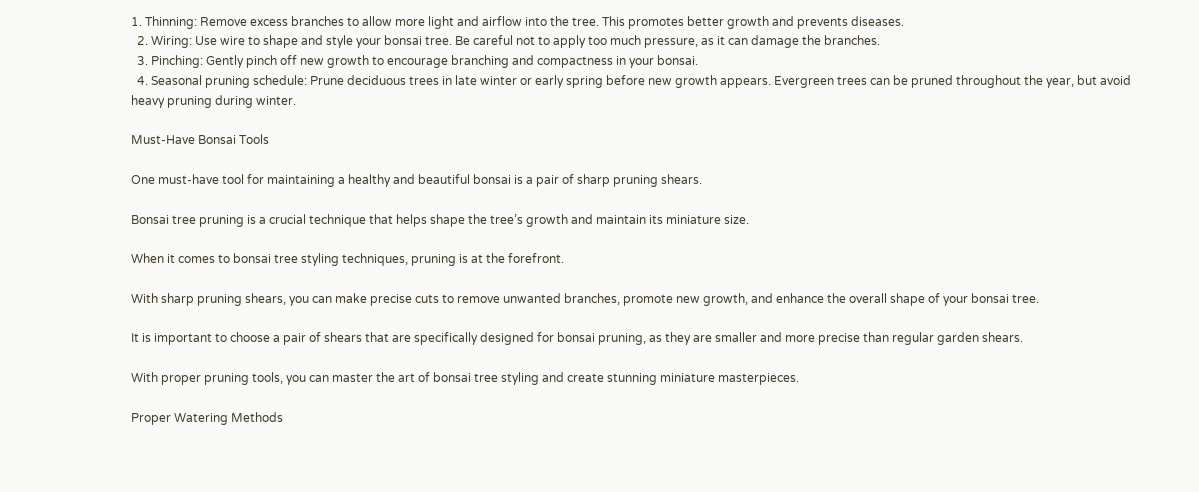1. Thinning: Remove excess branches to allow more light and airflow into the tree. This promotes better growth and prevents diseases.
  2. Wiring: Use wire to shape and style your bonsai tree. Be careful not to apply too much pressure, as it can damage the branches.
  3. Pinching: Gently pinch off new growth to encourage branching and compactness in your bonsai.
  4. Seasonal pruning schedule: Prune deciduous trees in late winter or early spring before new growth appears. Evergreen trees can be pruned throughout the year, but avoid heavy pruning during winter.

Must-Have Bonsai Tools

One must-have tool for maintaining a healthy and beautiful bonsai is a pair of sharp pruning shears.

Bonsai tree pruning is a crucial technique that helps shape the tree’s growth and maintain its miniature size.

When it comes to bonsai tree styling techniques, pruning is at the forefront.

With sharp pruning shears, you can make precise cuts to remove unwanted branches, promote new growth, and enhance the overall shape of your bonsai tree.

It is important to choose a pair of shears that are specifically designed for bonsai pruning, as they are smaller and more precise than regular garden shears.

With proper pruning tools, you can master the art of bonsai tree styling and create stunning miniature masterpieces.

Proper Watering Methods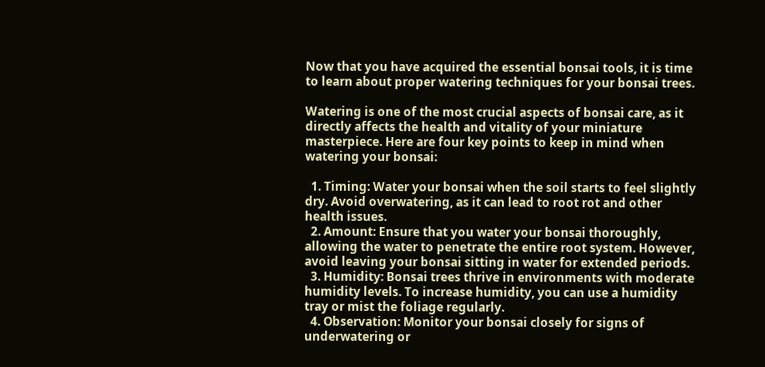Now that you have acquired the essential bonsai tools, it is time to learn about proper watering techniques for your bonsai trees.

Watering is one of the most crucial aspects of bonsai care, as it directly affects the health and vitality of your miniature masterpiece. Here are four key points to keep in mind when watering your bonsai:

  1. Timing: Water your bonsai when the soil starts to feel slightly dry. Avoid overwatering, as it can lead to root rot and other health issues.
  2. Amount: Ensure that you water your bonsai thoroughly, allowing the water to penetrate the entire root system. However, avoid leaving your bonsai sitting in water for extended periods.
  3. Humidity: Bonsai trees thrive in environments with moderate humidity levels. To increase humidity, you can use a humidity tray or mist the foliage regularly.
  4. Observation: Monitor your bonsai closely for signs of underwatering or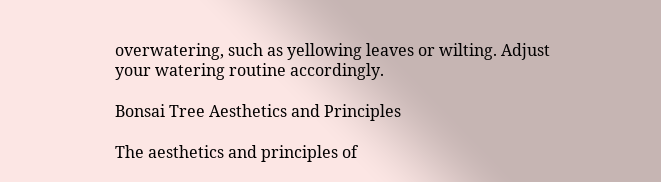overwatering, such as yellowing leaves or wilting. Adjust your watering routine accordingly.

Bonsai Tree Aesthetics and Principles

The aesthetics and principles of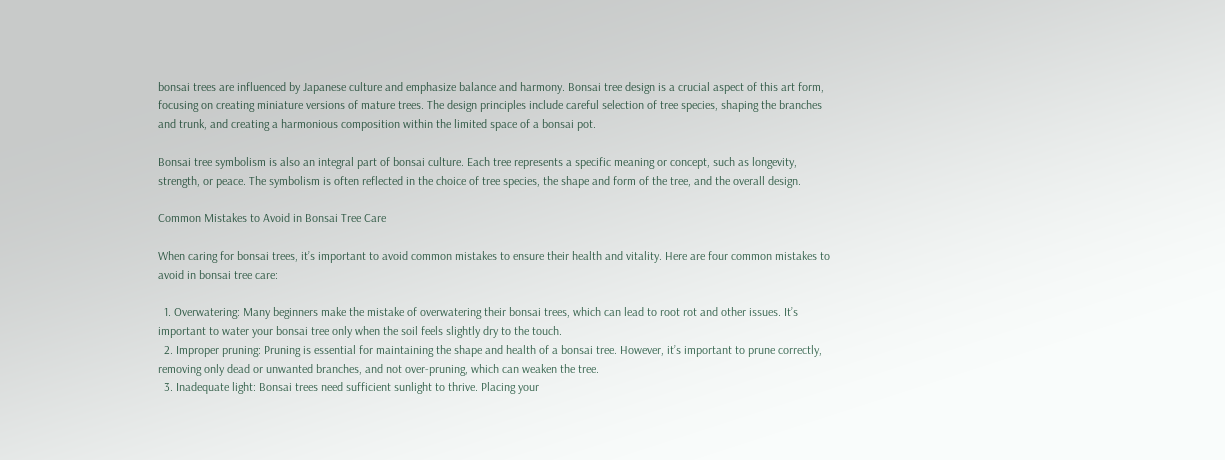bonsai trees are influenced by Japanese culture and emphasize balance and harmony. Bonsai tree design is a crucial aspect of this art form, focusing on creating miniature versions of mature trees. The design principles include careful selection of tree species, shaping the branches and trunk, and creating a harmonious composition within the limited space of a bonsai pot.

Bonsai tree symbolism is also an integral part of bonsai culture. Each tree represents a specific meaning or concept, such as longevity, strength, or peace. The symbolism is often reflected in the choice of tree species, the shape and form of the tree, and the overall design.

Common Mistakes to Avoid in Bonsai Tree Care

When caring for bonsai trees, it’s important to avoid common mistakes to ensure their health and vitality. Here are four common mistakes to avoid in bonsai tree care:

  1. Overwatering: Many beginners make the mistake of overwatering their bonsai trees, which can lead to root rot and other issues. It’s important to water your bonsai tree only when the soil feels slightly dry to the touch.
  2. Improper pruning: Pruning is essential for maintaining the shape and health of a bonsai tree. However, it’s important to prune correctly, removing only dead or unwanted branches, and not over-pruning, which can weaken the tree.
  3. Inadequate light: Bonsai trees need sufficient sunlight to thrive. Placing your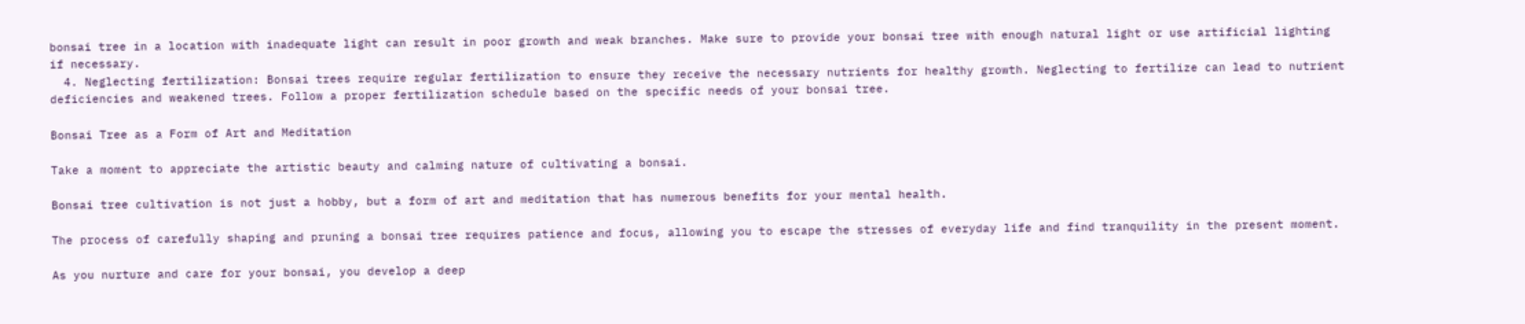bonsai tree in a location with inadequate light can result in poor growth and weak branches. Make sure to provide your bonsai tree with enough natural light or use artificial lighting if necessary.
  4. Neglecting fertilization: Bonsai trees require regular fertilization to ensure they receive the necessary nutrients for healthy growth. Neglecting to fertilize can lead to nutrient deficiencies and weakened trees. Follow a proper fertilization schedule based on the specific needs of your bonsai tree.

Bonsai Tree as a Form of Art and Meditation

Take a moment to appreciate the artistic beauty and calming nature of cultivating a bonsai.

Bonsai tree cultivation is not just a hobby, but a form of art and meditation that has numerous benefits for your mental health.

The process of carefully shaping and pruning a bonsai tree requires patience and focus, allowing you to escape the stresses of everyday life and find tranquility in the present moment.

As you nurture and care for your bonsai, you develop a deep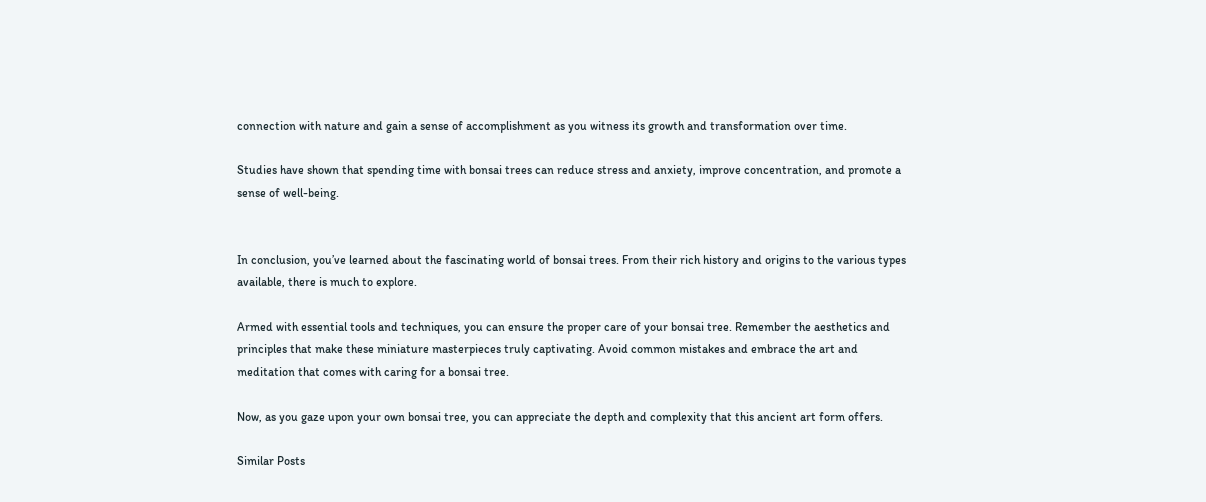connection with nature and gain a sense of accomplishment as you witness its growth and transformation over time.

Studies have shown that spending time with bonsai trees can reduce stress and anxiety, improve concentration, and promote a sense of well-being.


In conclusion, you’ve learned about the fascinating world of bonsai trees. From their rich history and origins to the various types available, there is much to explore.

Armed with essential tools and techniques, you can ensure the proper care of your bonsai tree. Remember the aesthetics and principles that make these miniature masterpieces truly captivating. Avoid common mistakes and embrace the art and meditation that comes with caring for a bonsai tree.

Now, as you gaze upon your own bonsai tree, you can appreciate the depth and complexity that this ancient art form offers.

Similar Posts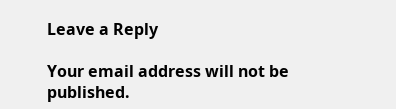Leave a Reply

Your email address will not be published.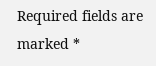Required fields are marked *